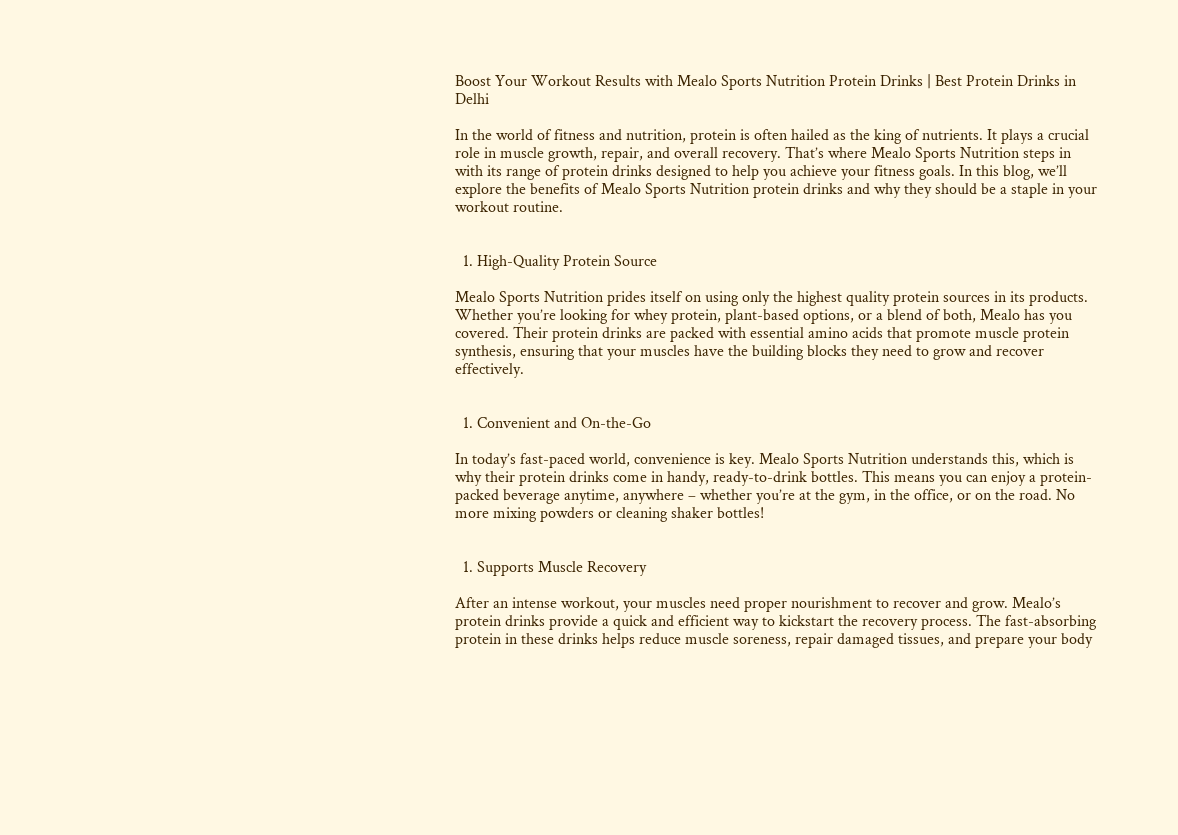Boost Your Workout Results with Mealo Sports Nutrition Protein Drinks | Best Protein Drinks in Delhi

In the world of fitness and nutrition, protein is often hailed as the king of nutrients. It plays a crucial role in muscle growth, repair, and overall recovery. That’s where Mealo Sports Nutrition steps in with its range of protein drinks designed to help you achieve your fitness goals. In this blog, we’ll explore the benefits of Mealo Sports Nutrition protein drinks and why they should be a staple in your workout routine.


  1. High-Quality Protein Source

Mealo Sports Nutrition prides itself on using only the highest quality protein sources in its products. Whether you’re looking for whey protein, plant-based options, or a blend of both, Mealo has you covered. Their protein drinks are packed with essential amino acids that promote muscle protein synthesis, ensuring that your muscles have the building blocks they need to grow and recover effectively.


  1. Convenient and On-the-Go

In today’s fast-paced world, convenience is key. Mealo Sports Nutrition understands this, which is why their protein drinks come in handy, ready-to-drink bottles. This means you can enjoy a protein-packed beverage anytime, anywhere – whether you’re at the gym, in the office, or on the road. No more mixing powders or cleaning shaker bottles!


  1. Supports Muscle Recovery

After an intense workout, your muscles need proper nourishment to recover and grow. Mealo’s protein drinks provide a quick and efficient way to kickstart the recovery process. The fast-absorbing protein in these drinks helps reduce muscle soreness, repair damaged tissues, and prepare your body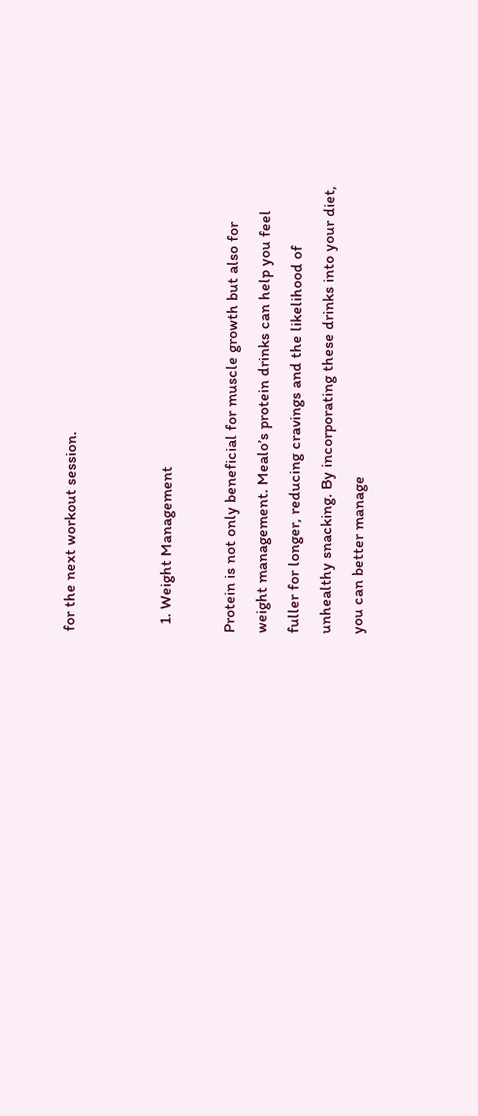for the next workout session.


  1. Weight Management

Protein is not only beneficial for muscle growth but also for weight management. Mealo’s protein drinks can help you feel fuller for longer, reducing cravings and the likelihood of unhealthy snacking. By incorporating these drinks into your diet, you can better manage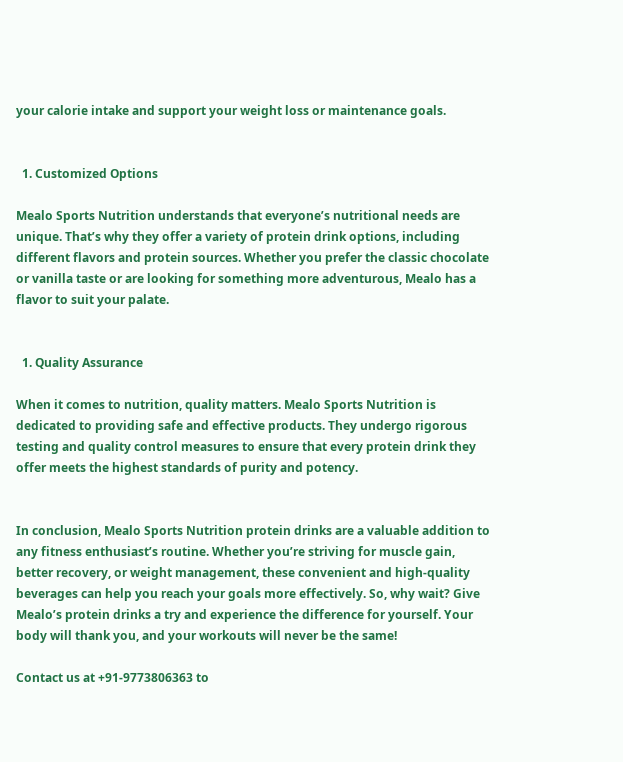your calorie intake and support your weight loss or maintenance goals.


  1. Customized Options

Mealo Sports Nutrition understands that everyone’s nutritional needs are unique. That’s why they offer a variety of protein drink options, including different flavors and protein sources. Whether you prefer the classic chocolate or vanilla taste or are looking for something more adventurous, Mealo has a flavor to suit your palate.


  1. Quality Assurance

When it comes to nutrition, quality matters. Mealo Sports Nutrition is dedicated to providing safe and effective products. They undergo rigorous testing and quality control measures to ensure that every protein drink they offer meets the highest standards of purity and potency.


In conclusion, Mealo Sports Nutrition protein drinks are a valuable addition to any fitness enthusiast’s routine. Whether you’re striving for muscle gain, better recovery, or weight management, these convenient and high-quality beverages can help you reach your goals more effectively. So, why wait? Give Mealo’s protein drinks a try and experience the difference for yourself. Your body will thank you, and your workouts will never be the same!

Contact us at +91-9773806363 to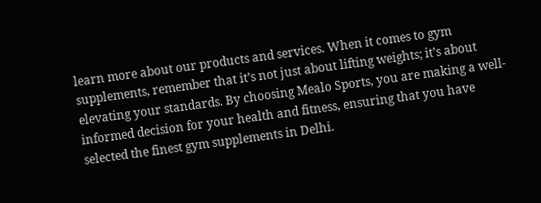learn more about our products and services. When it comes to gym supplements, remember that it’s not just about lifting weights; it’s about elevating your standards. By choosing Mealo Sports, you are making a well-informed decision for your health and fitness, ensuring that you have selected the finest gym supplements in Delhi.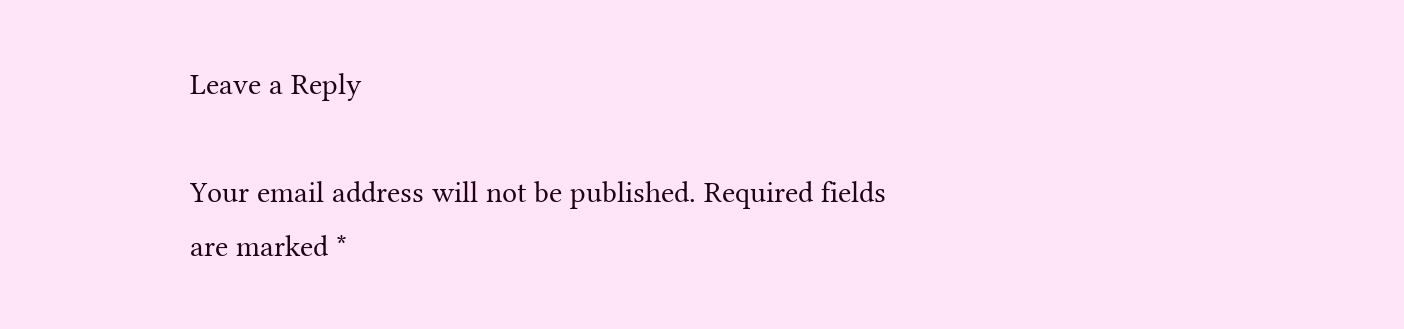Leave a Reply

Your email address will not be published. Required fields are marked *